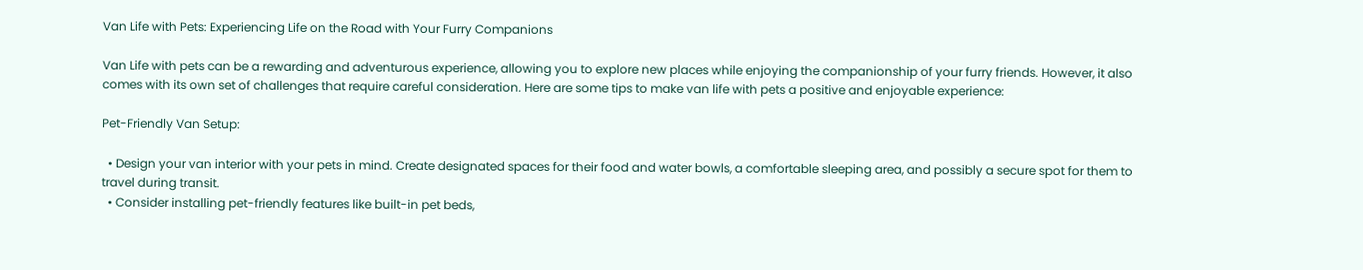Van Life with Pets: Experiencing Life on the Road with Your Furry Companions

Van Life with pets can be a rewarding and adventurous experience, allowing you to explore new places while enjoying the companionship of your furry friends. However, it also comes with its own set of challenges that require careful consideration. Here are some tips to make van life with pets a positive and enjoyable experience:

Pet-Friendly Van Setup:

  • Design your van interior with your pets in mind. Create designated spaces for their food and water bowls, a comfortable sleeping area, and possibly a secure spot for them to travel during transit.
  • Consider installing pet-friendly features like built-in pet beds,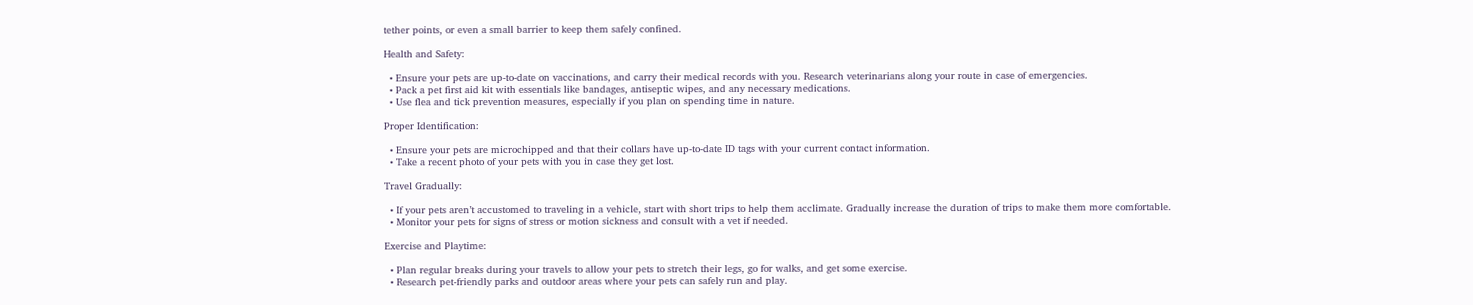tether points, or even a small barrier to keep them safely confined.

Health and Safety:

  • Ensure your pets are up-to-date on vaccinations, and carry their medical records with you. Research veterinarians along your route in case of emergencies.
  • Pack a pet first aid kit with essentials like bandages, antiseptic wipes, and any necessary medications.
  • Use flea and tick prevention measures, especially if you plan on spending time in nature.

Proper Identification:

  • Ensure your pets are microchipped and that their collars have up-to-date ID tags with your current contact information.
  • Take a recent photo of your pets with you in case they get lost.

Travel Gradually:

  • If your pets aren’t accustomed to traveling in a vehicle, start with short trips to help them acclimate. Gradually increase the duration of trips to make them more comfortable.
  • Monitor your pets for signs of stress or motion sickness and consult with a vet if needed.

Exercise and Playtime:

  • Plan regular breaks during your travels to allow your pets to stretch their legs, go for walks, and get some exercise.
  • Research pet-friendly parks and outdoor areas where your pets can safely run and play.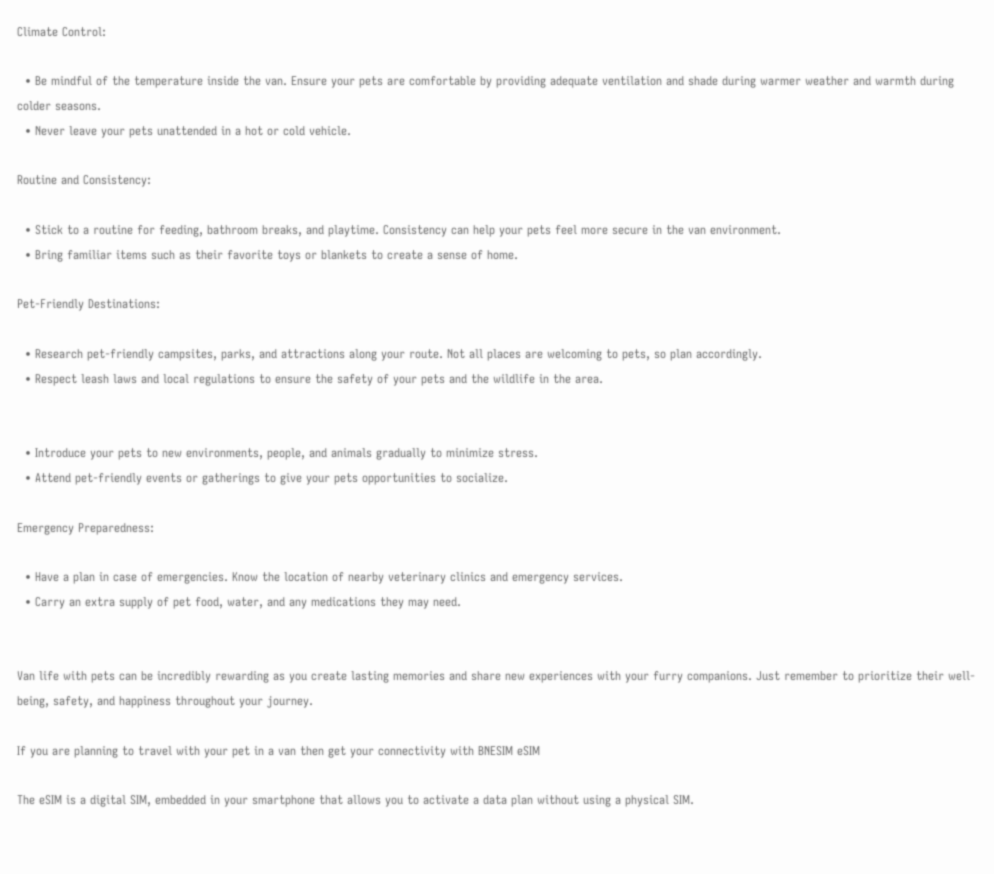Climate Control:

  • Be mindful of the temperature inside the van. Ensure your pets are comfortable by providing adequate ventilation and shade during warmer weather and warmth during colder seasons.
  • Never leave your pets unattended in a hot or cold vehicle.

Routine and Consistency:

  • Stick to a routine for feeding, bathroom breaks, and playtime. Consistency can help your pets feel more secure in the van environment.
  • Bring familiar items such as their favorite toys or blankets to create a sense of home.

Pet-Friendly Destinations:

  • Research pet-friendly campsites, parks, and attractions along your route. Not all places are welcoming to pets, so plan accordingly.
  • Respect leash laws and local regulations to ensure the safety of your pets and the wildlife in the area.


  • Introduce your pets to new environments, people, and animals gradually to minimize stress.
  • Attend pet-friendly events or gatherings to give your pets opportunities to socialize.

Emergency Preparedness:

  • Have a plan in case of emergencies. Know the location of nearby veterinary clinics and emergency services.
  • Carry an extra supply of pet food, water, and any medications they may need.


Van life with pets can be incredibly rewarding as you create lasting memories and share new experiences with your furry companions. Just remember to prioritize their well-being, safety, and happiness throughout your journey.

If you are planning to travel with your pet in a van then get your connectivity with BNESIM eSIM

The eSIM is a digital SIM, embedded in your smartphone that allows you to activate a data plan without using a physical SIM.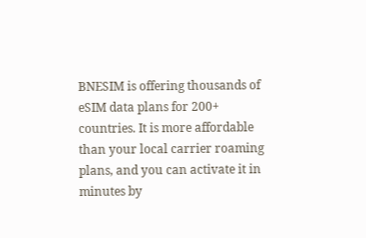BNESIM is offering thousands of eSIM data plans for 200+ countries. It is more affordable than your local carrier roaming plans, and you can activate it in minutes by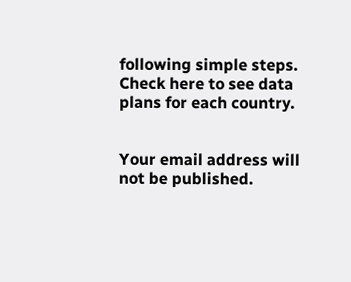following simple steps. Check here to see data plans for each country.


Your email address will not be published.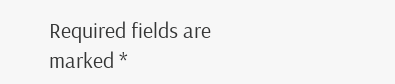Required fields are marked *